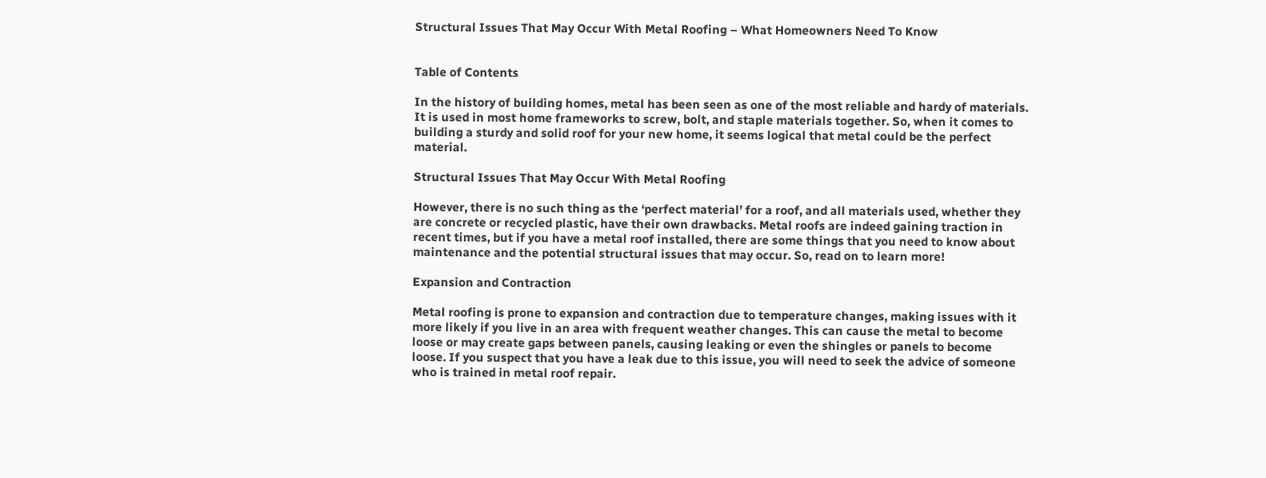Structural Issues That May Occur With Metal Roofing – What Homeowners Need To Know


Table of Contents

In the history of building homes, metal has been seen as one of the most reliable and hardy of materials. It is used in most home frameworks to screw, bolt, and staple materials together. So, when it comes to building a sturdy and solid roof for your new home, it seems logical that metal could be the perfect material.

Structural Issues That May Occur With Metal Roofing

However, there is no such thing as the ‘perfect material’ for a roof, and all materials used, whether they are concrete or recycled plastic, have their own drawbacks. Metal roofs are indeed gaining traction in recent times, but if you have a metal roof installed, there are some things that you need to know about maintenance and the potential structural issues that may occur. So, read on to learn more!

Expansion and Contraction

Metal roofing is prone to expansion and contraction due to temperature changes, making issues with it more likely if you live in an area with frequent weather changes. This can cause the metal to become loose or may create gaps between panels, causing leaking or even the shingles or panels to become loose. If you suspect that you have a leak due to this issue, you will need to seek the advice of someone who is trained in metal roof repair.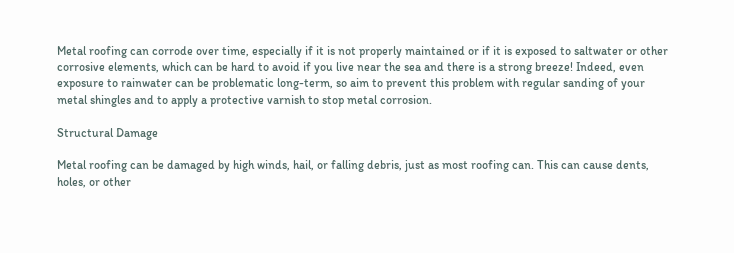Metal roofing can corrode over time, especially if it is not properly maintained or if it is exposed to saltwater or other corrosive elements, which can be hard to avoid if you live near the sea and there is a strong breeze! Indeed, even exposure to rainwater can be problematic long-term, so aim to prevent this problem with regular sanding of your metal shingles and to apply a protective varnish to stop metal corrosion.

Structural Damage

Metal roofing can be damaged by high winds, hail, or falling debris, just as most roofing can. This can cause dents, holes, or other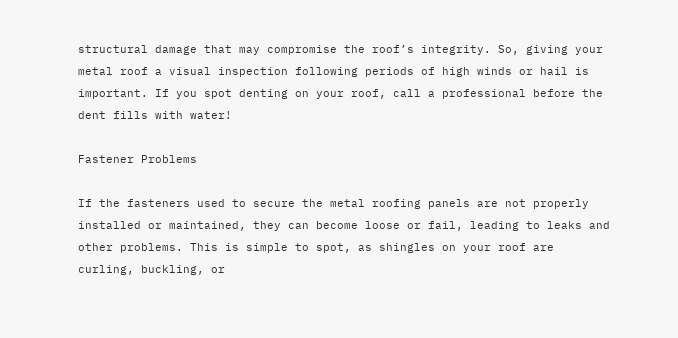structural damage that may compromise the roof’s integrity. So, giving your metal roof a visual inspection following periods of high winds or hail is important. If you spot denting on your roof, call a professional before the dent fills with water!

Fastener Problems

If the fasteners used to secure the metal roofing panels are not properly installed or maintained, they can become loose or fail, leading to leaks and other problems. This is simple to spot, as shingles on your roof are curling, buckling, or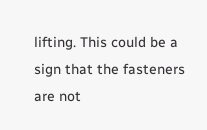lifting. This could be a sign that the fasteners are not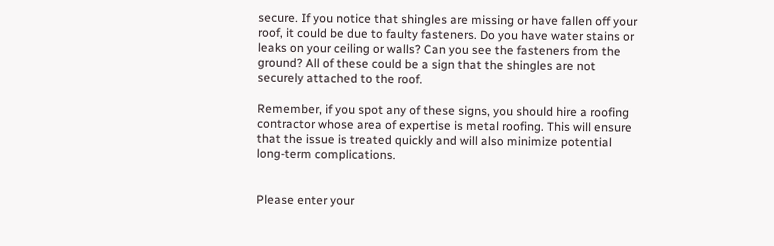secure. If you notice that shingles are missing or have fallen off your roof, it could be due to faulty fasteners. Do you have water stains or leaks on your ceiling or walls? Can you see the fasteners from the ground? All of these could be a sign that the shingles are not securely attached to the roof.

Remember, if you spot any of these signs, you should hire a roofing contractor whose area of expertise is metal roofing. This will ensure that the issue is treated quickly and will also minimize potential long-term complications.


Please enter your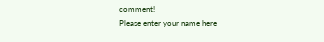comment!
Please enter your name here